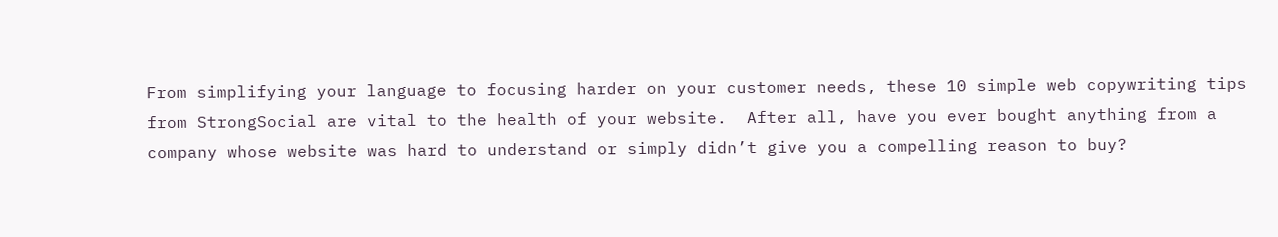From simplifying your language to focusing harder on your customer needs, these 10 simple web copywriting tips from StrongSocial are vital to the health of your website.  After all, have you ever bought anything from a company whose website was hard to understand or simply didn’t give you a compelling reason to buy?